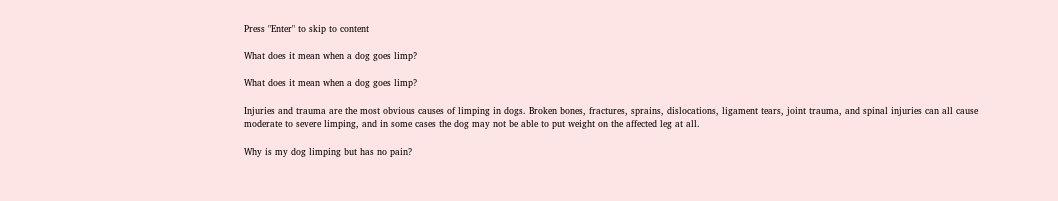Press "Enter" to skip to content

What does it mean when a dog goes limp?

What does it mean when a dog goes limp?

Injuries and trauma are the most obvious causes of limping in dogs. Broken bones, fractures, sprains, dislocations, ligament tears, joint trauma, and spinal injuries can all cause moderate to severe limping, and in some cases the dog may not be able to put weight on the affected leg at all.

Why is my dog limping but has no pain?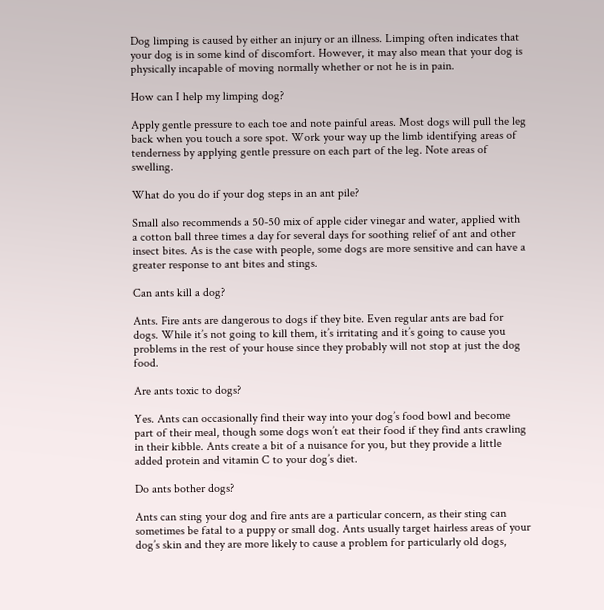Dog limping is caused by either an injury or an illness. Limping often indicates that your dog is in some kind of discomfort. However, it may also mean that your dog is physically incapable of moving normally whether or not he is in pain.

How can I help my limping dog?

Apply gentle pressure to each toe and note painful areas. Most dogs will pull the leg back when you touch a sore spot. Work your way up the limb identifying areas of tenderness by applying gentle pressure on each part of the leg. Note areas of swelling.

What do you do if your dog steps in an ant pile?

Small also recommends a 50-50 mix of apple cider vinegar and water, applied with a cotton ball three times a day for several days for soothing relief of ant and other insect bites. As is the case with people, some dogs are more sensitive and can have a greater response to ant bites and stings.

Can ants kill a dog?

Ants. Fire ants are dangerous to dogs if they bite. Even regular ants are bad for dogs. While it’s not going to kill them, it’s irritating and it’s going to cause you problems in the rest of your house since they probably will not stop at just the dog food.

Are ants toxic to dogs?

Yes. Ants can occasionally find their way into your dog’s food bowl and become part of their meal, though some dogs won’t eat their food if they find ants crawling in their kibble. Ants create a bit of a nuisance for you, but they provide a little added protein and vitamin C to your dog’s diet.

Do ants bother dogs?

Ants can sting your dog and fire ants are a particular concern, as their sting can sometimes be fatal to a puppy or small dog. Ants usually target hairless areas of your dog’s skin and they are more likely to cause a problem for particularly old dogs,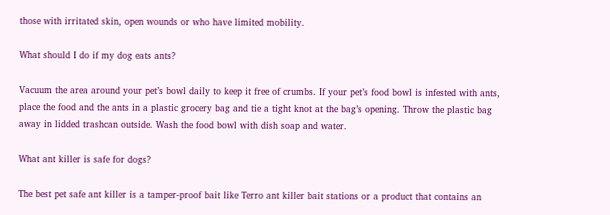those with irritated skin, open wounds or who have limited mobility.

What should I do if my dog eats ants?

Vacuum the area around your pet’s bowl daily to keep it free of crumbs. If your pet’s food bowl is infested with ants, place the food and the ants in a plastic grocery bag and tie a tight knot at the bag’s opening. Throw the plastic bag away in lidded trashcan outside. Wash the food bowl with dish soap and water.

What ant killer is safe for dogs?

The best pet safe ant killer is a tamper-proof bait like Terro ant killer bait stations or a product that contains an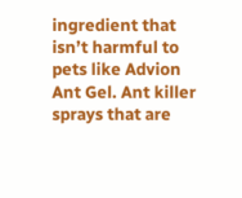ingredient that isn’t harmful to pets like Advion Ant Gel. Ant killer sprays that are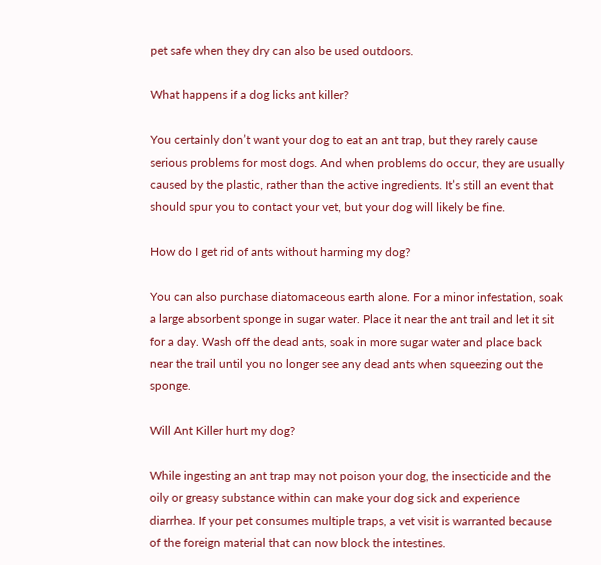pet safe when they dry can also be used outdoors.

What happens if a dog licks ant killer?

You certainly don’t want your dog to eat an ant trap, but they rarely cause serious problems for most dogs. And when problems do occur, they are usually caused by the plastic, rather than the active ingredients. It’s still an event that should spur you to contact your vet, but your dog will likely be fine.

How do I get rid of ants without harming my dog?

You can also purchase diatomaceous earth alone. For a minor infestation, soak a large absorbent sponge in sugar water. Place it near the ant trail and let it sit for a day. Wash off the dead ants, soak in more sugar water and place back near the trail until you no longer see any dead ants when squeezing out the sponge.

Will Ant Killer hurt my dog?

While ingesting an ant trap may not poison your dog, the insecticide and the oily or greasy substance within can make your dog sick and experience diarrhea. If your pet consumes multiple traps, a vet visit is warranted because of the foreign material that can now block the intestines.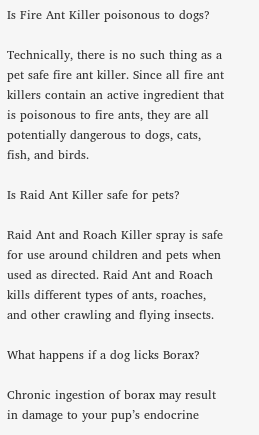Is Fire Ant Killer poisonous to dogs?

Technically, there is no such thing as a pet safe fire ant killer. Since all fire ant killers contain an active ingredient that is poisonous to fire ants, they are all potentially dangerous to dogs, cats, fish, and birds.

Is Raid Ant Killer safe for pets?

Raid Ant and Roach Killer spray is safe for use around children and pets when used as directed. Raid Ant and Roach kills different types of ants, roaches, and other crawling and flying insects.

What happens if a dog licks Borax?

Chronic ingestion of borax may result in damage to your pup’s endocrine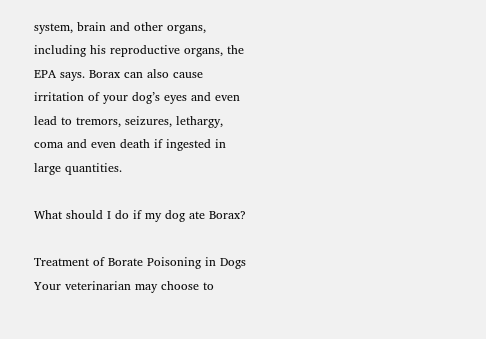system, brain and other organs, including his reproductive organs, the EPA says. Borax can also cause irritation of your dog’s eyes and even lead to tremors, seizures, lethargy, coma and even death if ingested in large quantities.

What should I do if my dog ate Borax?

Treatment of Borate Poisoning in Dogs Your veterinarian may choose to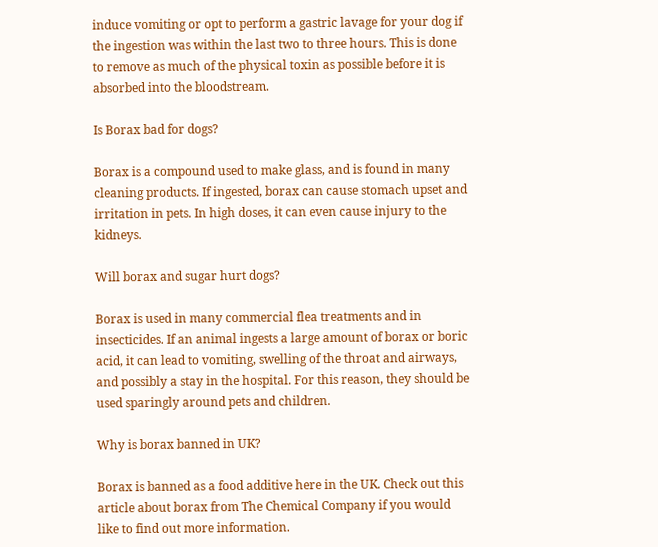induce vomiting or opt to perform a gastric lavage for your dog if the ingestion was within the last two to three hours. This is done to remove as much of the physical toxin as possible before it is absorbed into the bloodstream.

Is Borax bad for dogs?

Borax is a compound used to make glass, and is found in many cleaning products. If ingested, borax can cause stomach upset and irritation in pets. In high doses, it can even cause injury to the kidneys.

Will borax and sugar hurt dogs?

Borax is used in many commercial flea treatments and in insecticides. If an animal ingests a large amount of borax or boric acid, it can lead to vomiting, swelling of the throat and airways, and possibly a stay in the hospital. For this reason, they should be used sparingly around pets and children.

Why is borax banned in UK?

Borax is banned as a food additive here in the UK. Check out this article about borax from The Chemical Company if you would like to find out more information.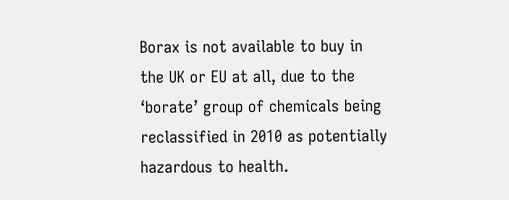Borax is not available to buy in the UK or EU at all, due to the ‘borate’ group of chemicals being reclassified in 2010 as potentially hazardous to health.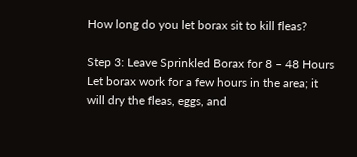How long do you let borax sit to kill fleas?

Step 3: Leave Sprinkled Borax for 8 – 48 Hours Let borax work for a few hours in the area; it will dry the fleas, eggs, and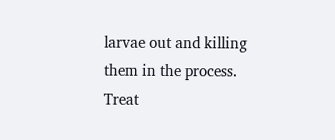larvae out and killing them in the process. Treat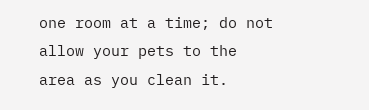one room at a time; do not allow your pets to the area as you clean it.